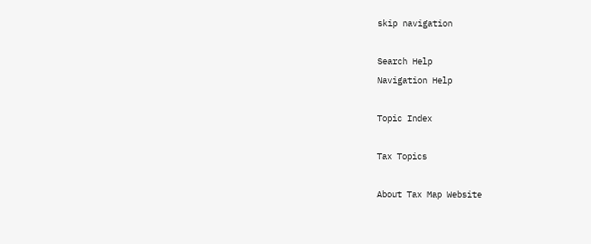skip navigation

Search Help
Navigation Help

Topic Index

Tax Topics

About Tax Map Website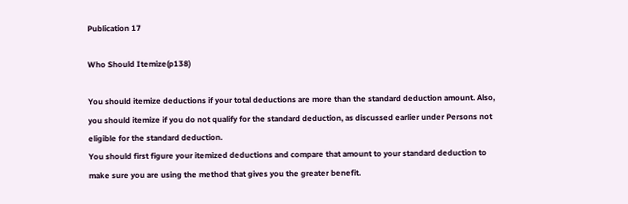Publication 17

Who Should Itemize(p138)

You should itemize deductions if your total deductions are more than the standard deduction amount. Also, you should itemize if you do not qualify for the standard deduction, as discussed earlier under Persons not eligible for the standard deduction.
You should first figure your itemized deductions and compare that amount to your standard deduction to make sure you are using the method that gives you the greater benefit.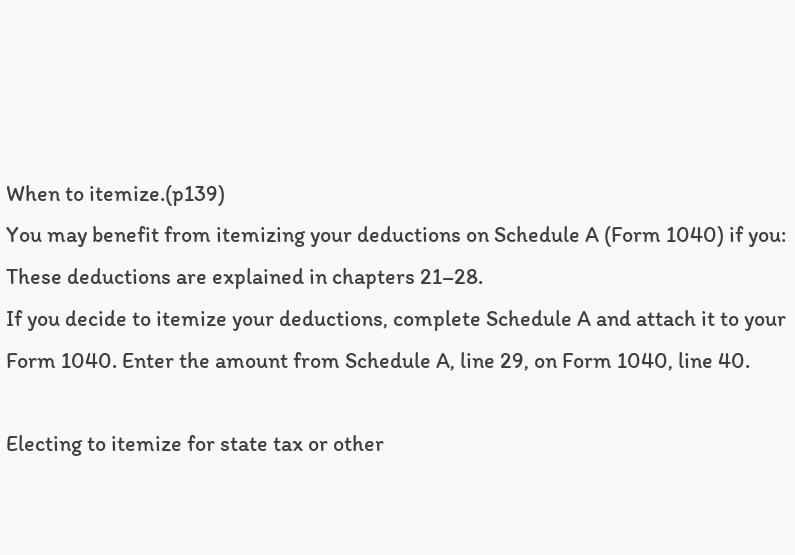When to itemize.(p139)
You may benefit from itemizing your deductions on Schedule A (Form 1040) if you: These deductions are explained in chapters 21–28.
If you decide to itemize your deductions, complete Schedule A and attach it to your Form 1040. Enter the amount from Schedule A, line 29, on Form 1040, line 40.

Electing to itemize for state tax or other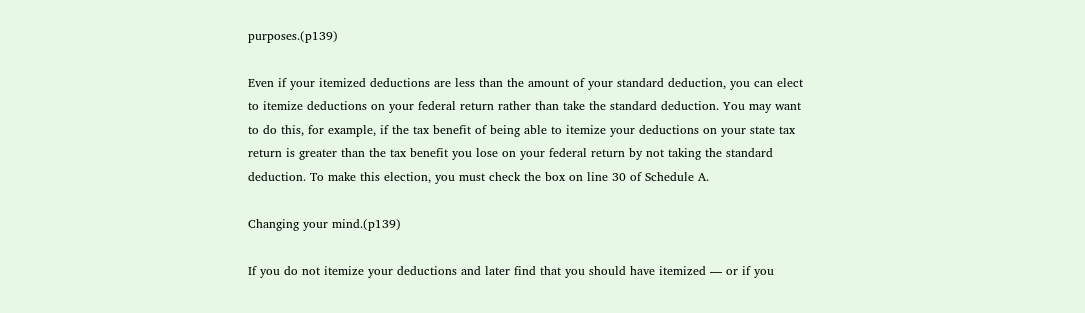purposes.(p139)

Even if your itemized deductions are less than the amount of your standard deduction, you can elect to itemize deductions on your federal return rather than take the standard deduction. You may want to do this, for example, if the tax benefit of being able to itemize your deductions on your state tax return is greater than the tax benefit you lose on your federal return by not taking the standard deduction. To make this election, you must check the box on line 30 of Schedule A.

Changing your mind.(p139)

If you do not itemize your deductions and later find that you should have itemized — or if you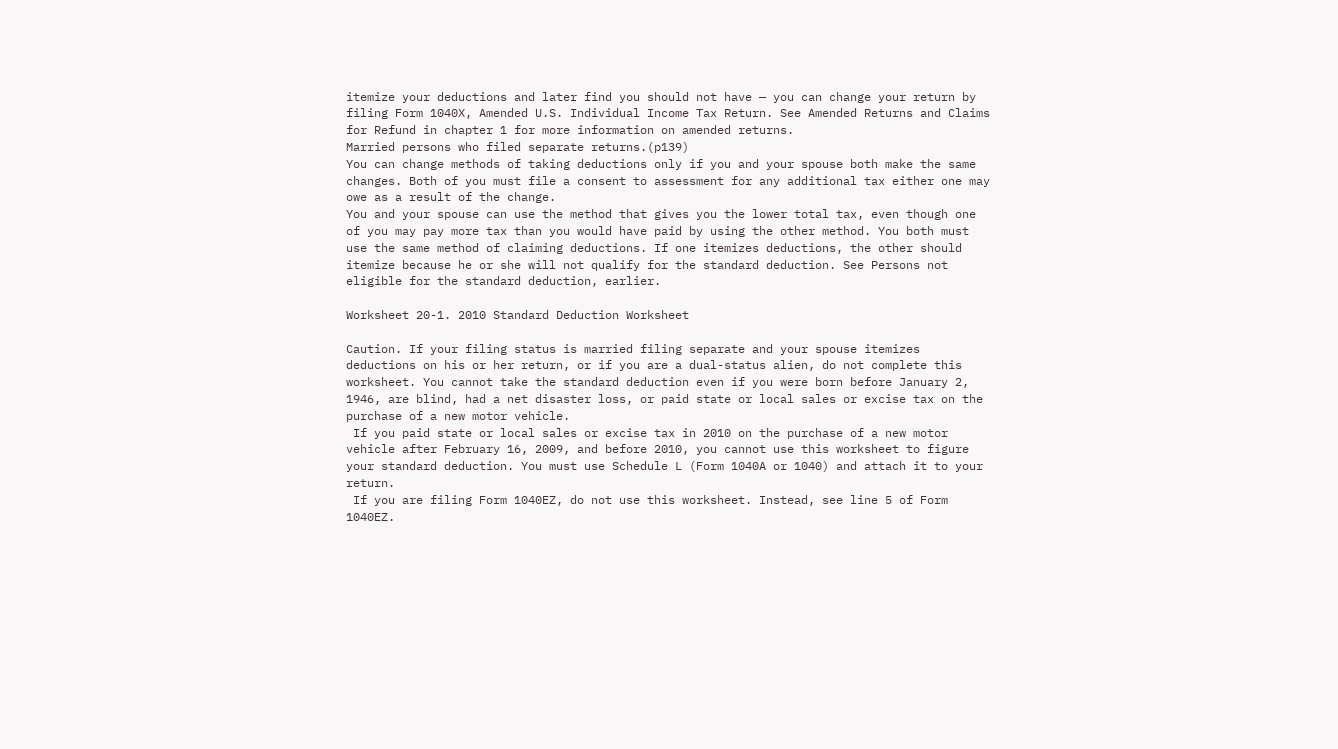itemize your deductions and later find you should not have — you can change your return by filing Form 1040X, Amended U.S. Individual Income Tax Return. See Amended Returns and Claims for Refund in chapter 1 for more information on amended returns.
Married persons who filed separate returns.(p139)
You can change methods of taking deductions only if you and your spouse both make the same changes. Both of you must file a consent to assessment for any additional tax either one may owe as a result of the change.
You and your spouse can use the method that gives you the lower total tax, even though one of you may pay more tax than you would have paid by using the other method. You both must use the same method of claiming deductions. If one itemizes deductions, the other should itemize because he or she will not qualify for the standard deduction. See Persons not eligible for the standard deduction, earlier.

Worksheet 20-1. 2010 Standard Deduction Worksheet

Caution. If your filing status is married filing separate and your spouse itemizes deductions on his or her return, or if you are a dual-status alien, do not complete this worksheet. You cannot take the standard deduction even if you were born before January 2, 1946, are blind, had a net disaster loss, or paid state or local sales or excise tax on the purchase of a new motor vehicle.
 If you paid state or local sales or excise tax in 2010 on the purchase of a new motor vehicle after February 16, 2009, and before 2010, you cannot use this worksheet to figure your standard deduction. You must use Schedule L (Form 1040A or 1040) and attach it to your return.
 If you are filing Form 1040EZ, do not use this worksheet. Instead, see line 5 of Form 1040EZ.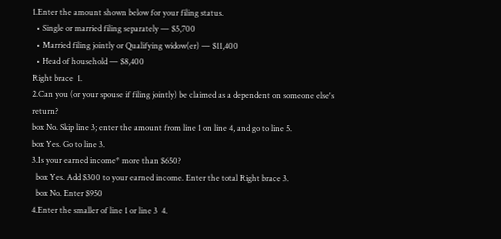1.Enter the amount shown below for your filing status.
  • Single or married filing separately — $5,700
  • Married filing jointly or Qualifying widow(er) — $11,400
  • Head of household — $8,400
Right brace  1.
2.Can you (or your spouse if filing jointly) be claimed as a dependent on someone else's return?
box No. Skip line 3; enter the amount from line 1 on line 4, and go to line 5.
box Yes. Go to line 3.
3.Is your earned income* more than $650?
  box Yes. Add $300 to your earned income. Enter the total Right brace 3.
  box No. Enter $950
4.Enter the smaller of line 1 or line 3  4.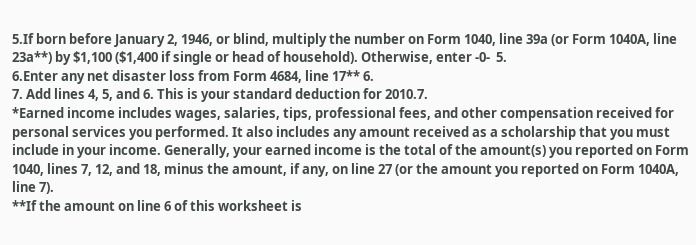5.If born before January 2, 1946, or blind, multiply the number on Form 1040, line 39a (or Form 1040A, line 23a**) by $1,100 ($1,400 if single or head of household). Otherwise, enter -0-  5.
6.Enter any net disaster loss from Form 4684, line 17** 6.
7. Add lines 4, 5, and 6. This is your standard deduction for 2010.7.
*Earned income includes wages, salaries, tips, professional fees, and other compensation received for personal services you performed. It also includes any amount received as a scholarship that you must include in your income. Generally, your earned income is the total of the amount(s) you reported on Form 1040, lines 7, 12, and 18, minus the amount, if any, on line 27 (or the amount you reported on Form 1040A, line 7).
**If the amount on line 6 of this worksheet is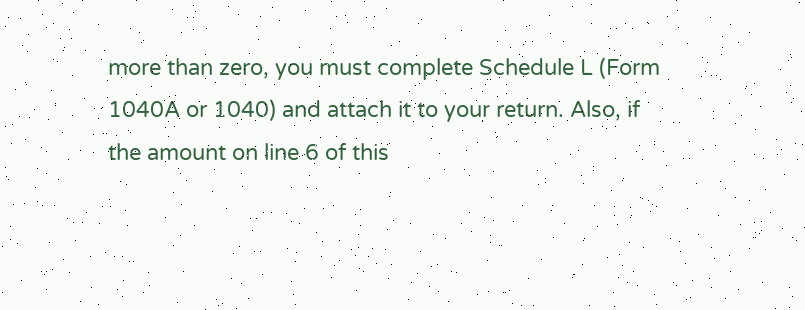more than zero, you must complete Schedule L (Form 1040A or 1040) and attach it to your return. Also, if the amount on line 6 of this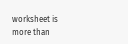worksheet is more than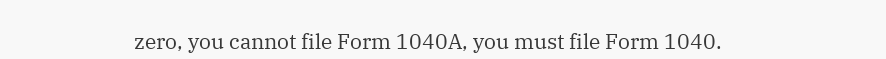zero, you cannot file Form 1040A, you must file Form 1040.